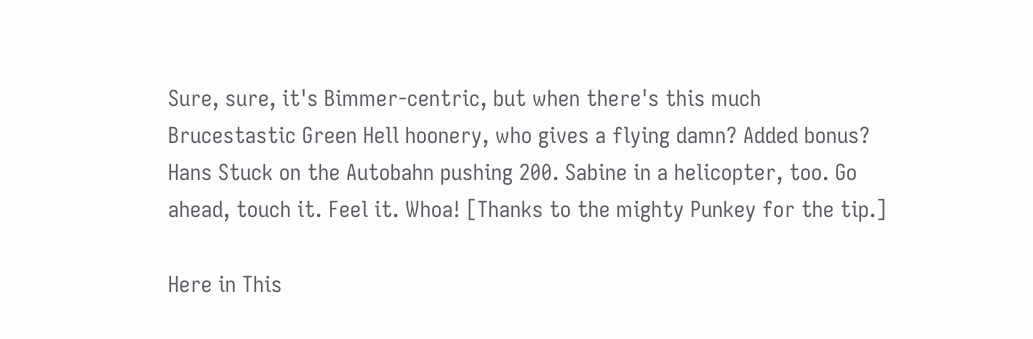Sure, sure, it's Bimmer-centric, but when there's this much Brucestastic Green Hell hoonery, who gives a flying damn? Added bonus? Hans Stuck on the Autobahn pushing 200. Sabine in a helicopter, too. Go ahead, touch it. Feel it. Whoa! [Thanks to the mighty Punkey for the tip.]

Here in This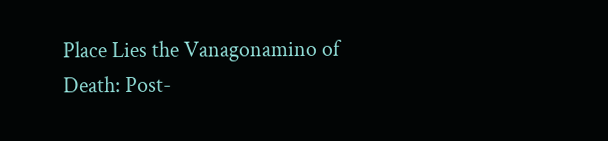Place Lies the Vanagonamino of Death: Post-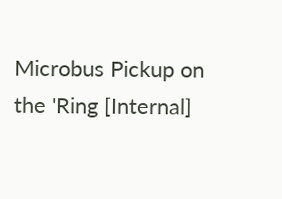Microbus Pickup on the 'Ring [Internal]